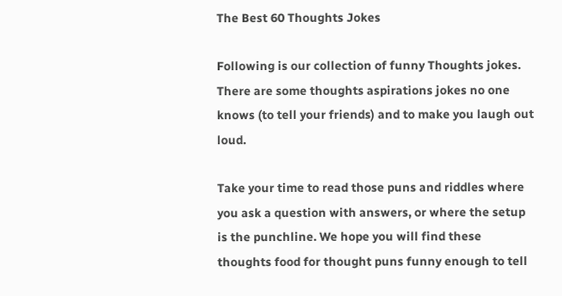The Best 60 Thoughts Jokes

Following is our collection of funny Thoughts jokes. There are some thoughts aspirations jokes no one knows (to tell your friends) and to make you laugh out loud.

Take your time to read those puns and riddles where you ask a question with answers, or where the setup is the punchline. We hope you will find these thoughts food for thought puns funny enough to tell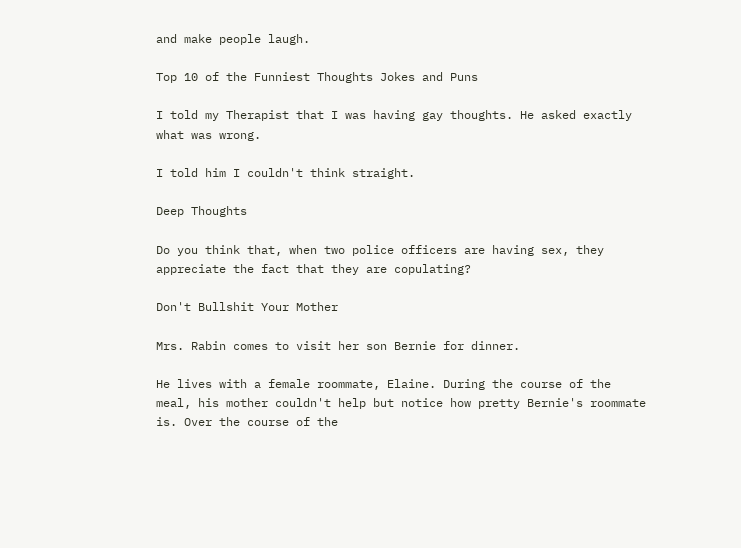and make people laugh.

Top 10 of the Funniest Thoughts Jokes and Puns

I told my Therapist that I was having gay thoughts. He asked exactly what was wrong.

I told him I couldn't think straight.

Deep Thoughts

Do you think that, when two police officers are having sex, they appreciate the fact that they are copulating?

Don't Bullshit Your Mother

Mrs. Rabin comes to visit her son Bernie for dinner.

He lives with a female roommate, Elaine. During the course of the meal, his mother couldn't help but notice how pretty Bernie's roommate is. Over the course of the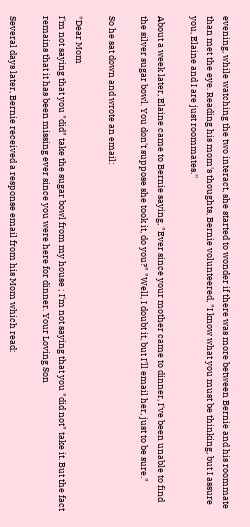evening, while watching the two interact, she started to wonder if there was more between Bernie and his roommate than met the eye. Reading his mom's thoughts, Bernie volunteered, "I know what you must be thinking, but I assure you, Elaine and I are just roommates.''

About a week later, Elaine came to Bernie saying, "Ever since your mother came to dinner, I've been unable to find the silver sugar bowl. You don't suppose she took it, do you?" "Well, I doubt it, but I'll email her, just to be sure."

So he sat down and wrote an email:

*Dear Mom
I'm not saying that you "did" take the sugar bowl from my house ; I'm not saying that you "did not" take it. But the fact remains that it has been missing ever since you were here for dinner. Your Loving Son

Several days later, Bernie received a response email from his Mom which read: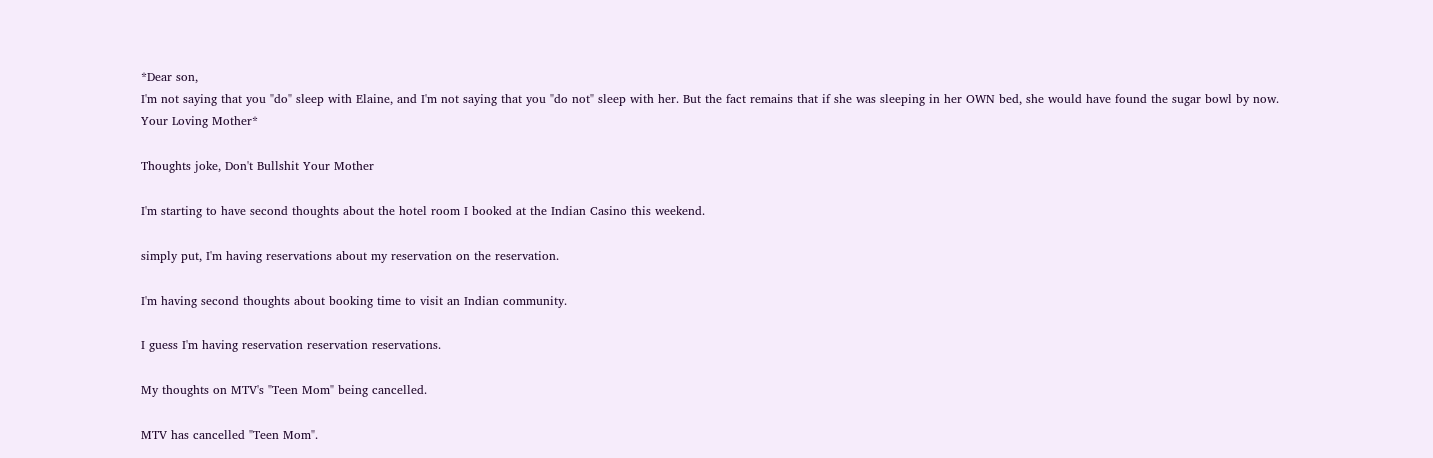*Dear son,
I'm not saying that you "do" sleep with Elaine, and I'm not saying that you "do not" sleep with her. But the fact remains that if she was sleeping in her OWN bed, she would have found the sugar bowl by now.
Your Loving Mother*

Thoughts joke, Don't Bullshit Your Mother

I'm starting to have second thoughts about the hotel room I booked at the Indian Casino this weekend.

simply put, I'm having reservations about my reservation on the reservation.

I'm having second thoughts about booking time to visit an Indian community.

I guess I'm having reservation reservation reservations.

My thoughts on MTV's "Teen Mom" being cancelled.

MTV has cancelled "Teen Mom".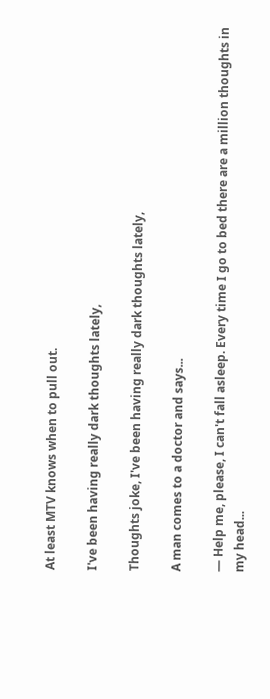At least MTV knows when to pull out.

I've been having really dark thoughts lately,

Thoughts joke, I've been having really dark thoughts lately,

A man comes to a doctor and says...

— Help me, please, I can't fall asleep. Every time I go to bed there are a million thoughts in my head...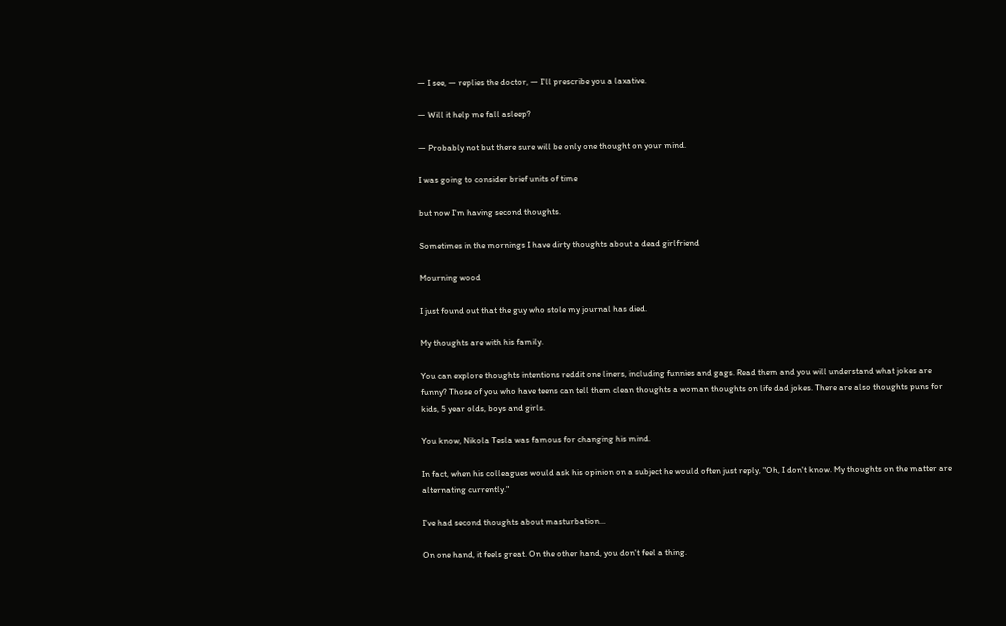— I see, — replies the doctor, — I'll prescribe you a laxative.

— Will it help me fall asleep?

— Probably not but there sure will be only one thought on your mind.

I was going to consider brief units of time

but now I'm having second thoughts.

Sometimes in the mornings I have dirty thoughts about a dead girlfriend

Mourning wood

I just found out that the guy who stole my journal has died.

My thoughts are with his family.

You can explore thoughts intentions reddit one liners, including funnies and gags. Read them and you will understand what jokes are funny? Those of you who have teens can tell them clean thoughts a woman thoughts on life dad jokes. There are also thoughts puns for kids, 5 year olds, boys and girls.

You know, Nikola Tesla was famous for changing his mind.

In fact, when his colleagues would ask his opinion on a subject he would often just reply, "Oh, I don't know. My thoughts on the matter are alternating currently."

I've had second thoughts about masturbation...

On one hand, it feels great. On the other hand, you don't feel a thing.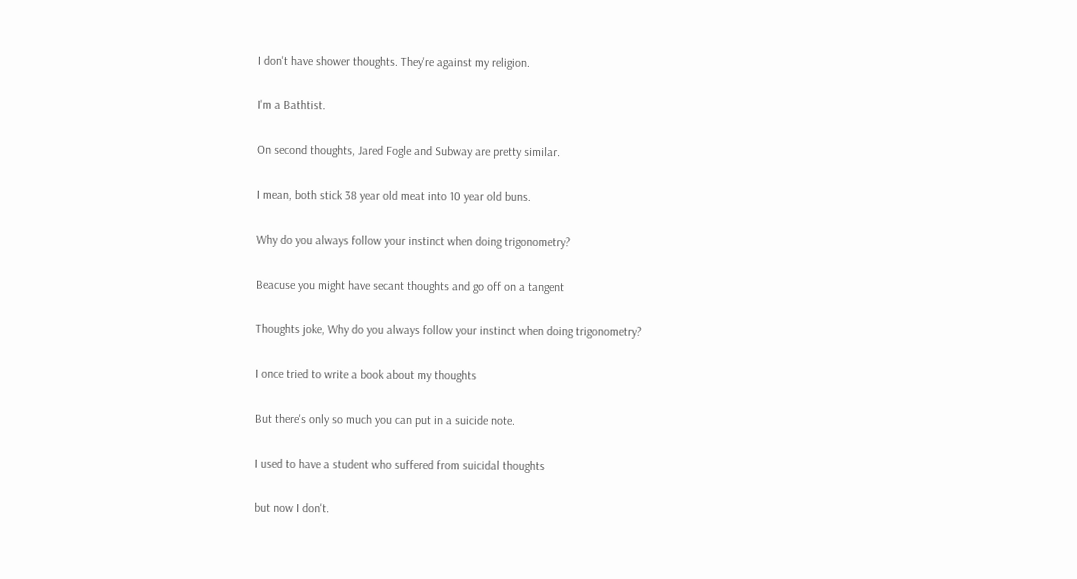I don't have shower thoughts. They're against my religion.

I'm a Bathtist.

On second thoughts, Jared Fogle and Subway are pretty similar.

I mean, both stick 38 year old meat into 10 year old buns.

Why do you always follow your instinct when doing trigonometry?

Beacuse you might have secant thoughts and go off on a tangent

Thoughts joke, Why do you always follow your instinct when doing trigonometry?

I once tried to write a book about my thoughts

But there's only so much you can put in a suicide note.

I used to have a student who suffered from suicidal thoughts

but now I don't.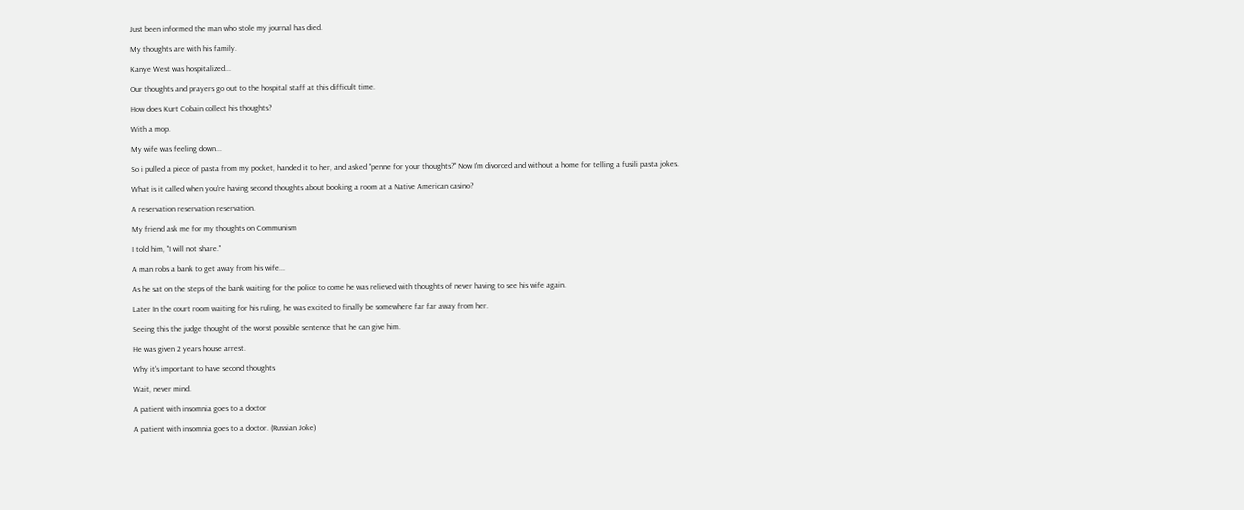Just been informed the man who stole my journal has died.

My thoughts are with his family.

Kanye West was hospitalized...

Our thoughts and prayers go out to the hospital staff at this difficult time.

How does Kurt Cobain collect his thoughts?

With a mop.

My wife was feeling down...

So i pulled a piece of pasta from my pocket, handed it to her, and asked "penne for your thoughts?" Now I'm divorced and without a home for telling a fusili pasta jokes.

What is it called when you're having second thoughts about booking a room at a Native American casino?

A reservation reservation reservation.

My friend ask me for my thoughts on Communism

I told him, "I will not share."

A man robs a bank to get away from his wife...

As he sat on the steps of the bank waiting for the police to come he was relieved with thoughts of never having to see his wife again.

Later In the court room waiting for his ruling, he was excited to finally be somewhere far far away from her.

Seeing this the judge thought of the worst possible sentence that he can give him.

He was given 2 years house arrest.

Why it's important to have second thoughts

Wait, never mind.

A patient with insomnia goes to a doctor

A patient with insomnia goes to a doctor. (Russian Joke)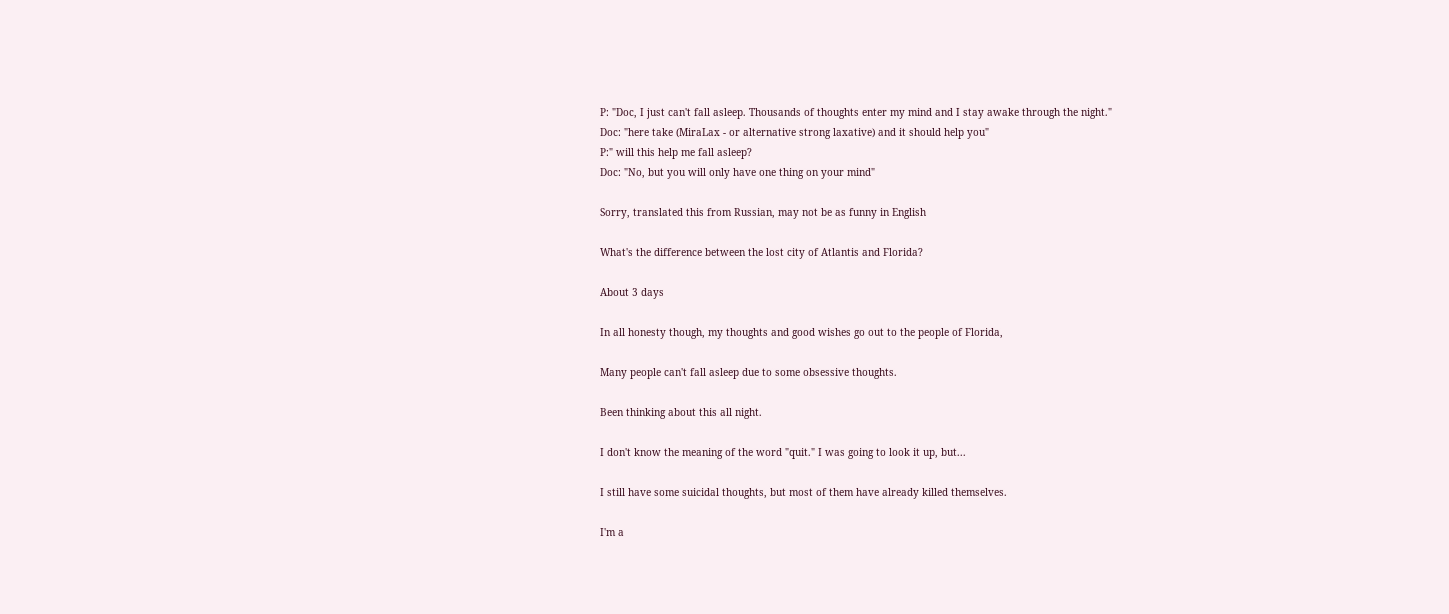P: "Doc, I just can't fall asleep. Thousands of thoughts enter my mind and I stay awake through the night."
Doc: "here take (MiraLax - or alternative strong laxative) and it should help you"
P:" will this help me fall asleep?
Doc: "No, but you will only have one thing on your mind"

Sorry, translated this from Russian, may not be as funny in English

What's the difference between the lost city of Atlantis and Florida?

About 3 days

In all honesty though, my thoughts and good wishes go out to the people of Florida,

Many people can't fall asleep due to some obsessive thoughts.

Been thinking about this all night.

I don't know the meaning of the word "quit." I was going to look it up, but...

I still have some suicidal thoughts, but most of them have already killed themselves.

I'm a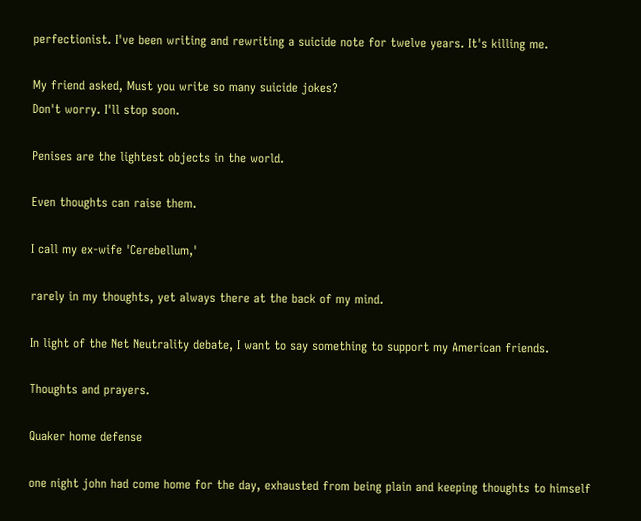perfectionist. I've been writing and rewriting a suicide note for twelve years. It's killing me.

My friend asked, Must you write so many suicide jokes?
Don't worry. I'll stop soon.

Penises are the lightest objects in the world.

Even thoughts can raise them.

I call my ex-wife 'Cerebellum,'

rarely in my thoughts, yet always there at the back of my mind.

In light of the Net Neutrality debate, I want to say something to support my American friends.

Thoughts and prayers.

Quaker home defense

one night john had come home for the day, exhausted from being plain and keeping thoughts to himself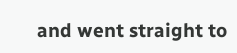and went straight to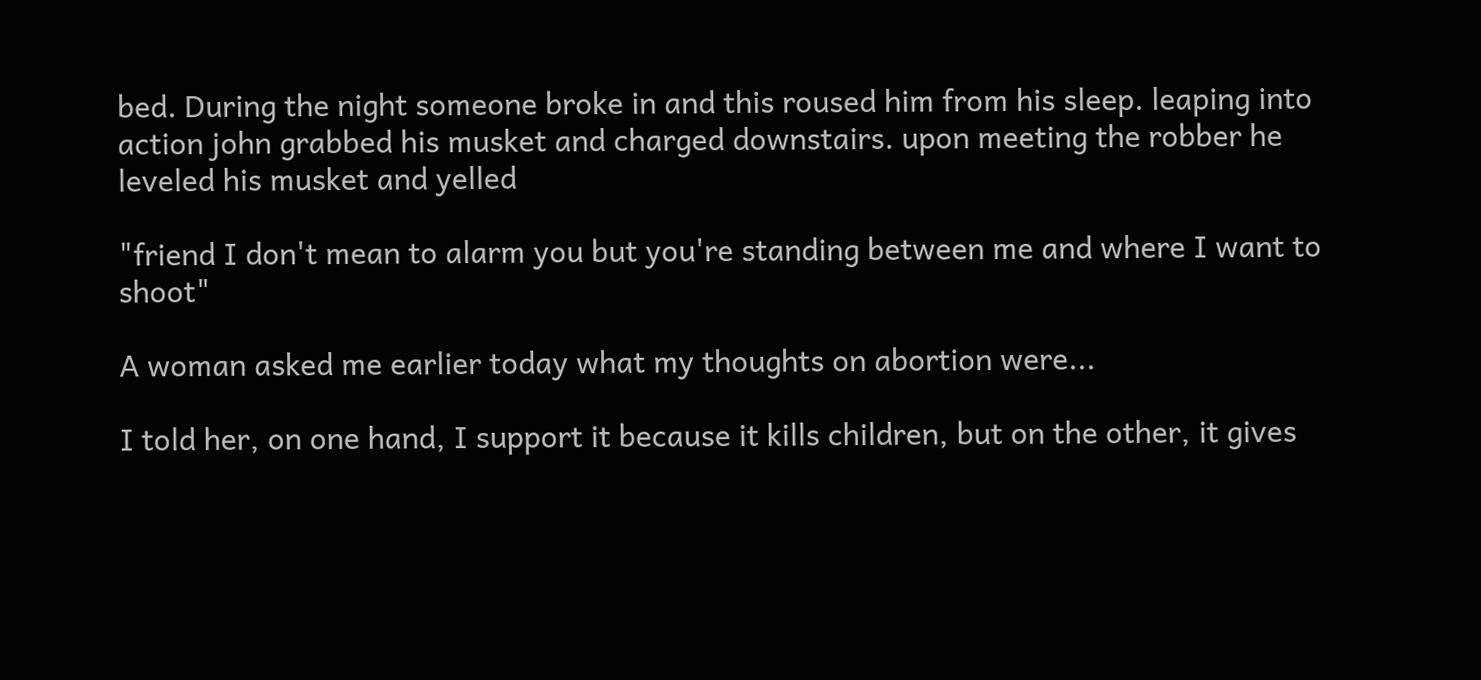bed. During the night someone broke in and this roused him from his sleep. leaping into action john grabbed his musket and charged downstairs. upon meeting the robber he leveled his musket and yelled

"friend I don't mean to alarm you but you're standing between me and where I want to shoot"

A woman asked me earlier today what my thoughts on abortion were...

I told her, on one hand, I support it because it kills children, but on the other, it gives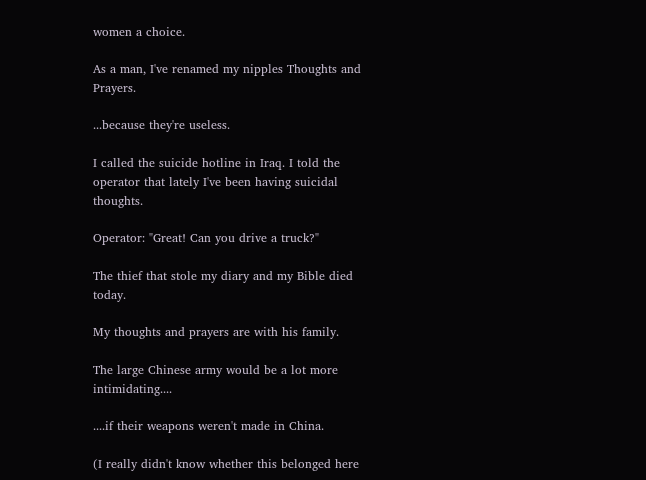women a choice.

As a man, I've renamed my nipples Thoughts and Prayers.

...because they're useless.

I called the suicide hotline in Iraq. I told the operator that lately I've been having suicidal thoughts.

Operator: "Great! Can you drive a truck?"

The thief that stole my diary and my Bible died today.

My thoughts and prayers are with his family.

The large Chinese army would be a lot more intimidating....

....if their weapons weren't made in China.

(I really didn't know whether this belonged here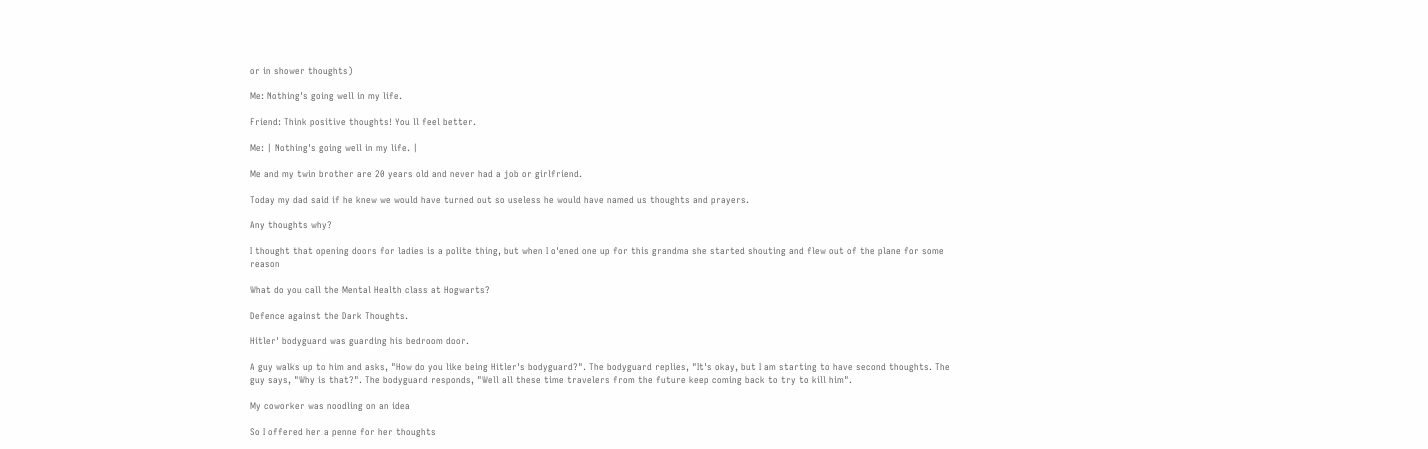or in shower thoughts)

Me: Nothing's going well in my life.

Friend: Think positive thoughts! You ll feel better.

Me: | Nothing's going well in my life. |

Me and my twin brother are 20 years old and never had a job or girlfriend.

Today my dad said if he knew we would have turned out so useless he would have named us thoughts and prayers.

Any thoughts why?

I thought that opening doors for ladies is a polite thing, but when I o'ened one up for this grandma she started shouting and flew out of the plane for some reason

What do you call the Mental Health class at Hogwarts?

Defence against the Dark Thoughts.

Hitler' bodyguard was guarding his bedroom door.

A guy walks up to him and asks, "How do you like being Hitler's bodyguard?". The bodyguard replies, "It's okay, but I am starting to have second thoughts. The guy says, "Why is that?". The bodyguard responds, "Well all these time travelers from the future keep coming back to try to kill him".

My coworker was noodling on an idea

So I offered her a penne for her thoughts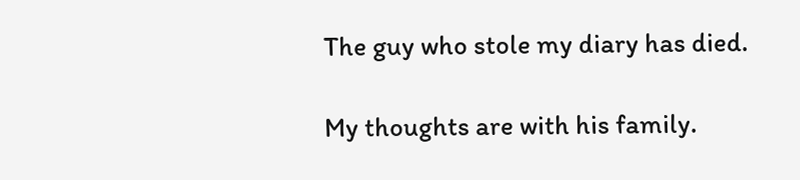The guy who stole my diary has died.

My thoughts are with his family.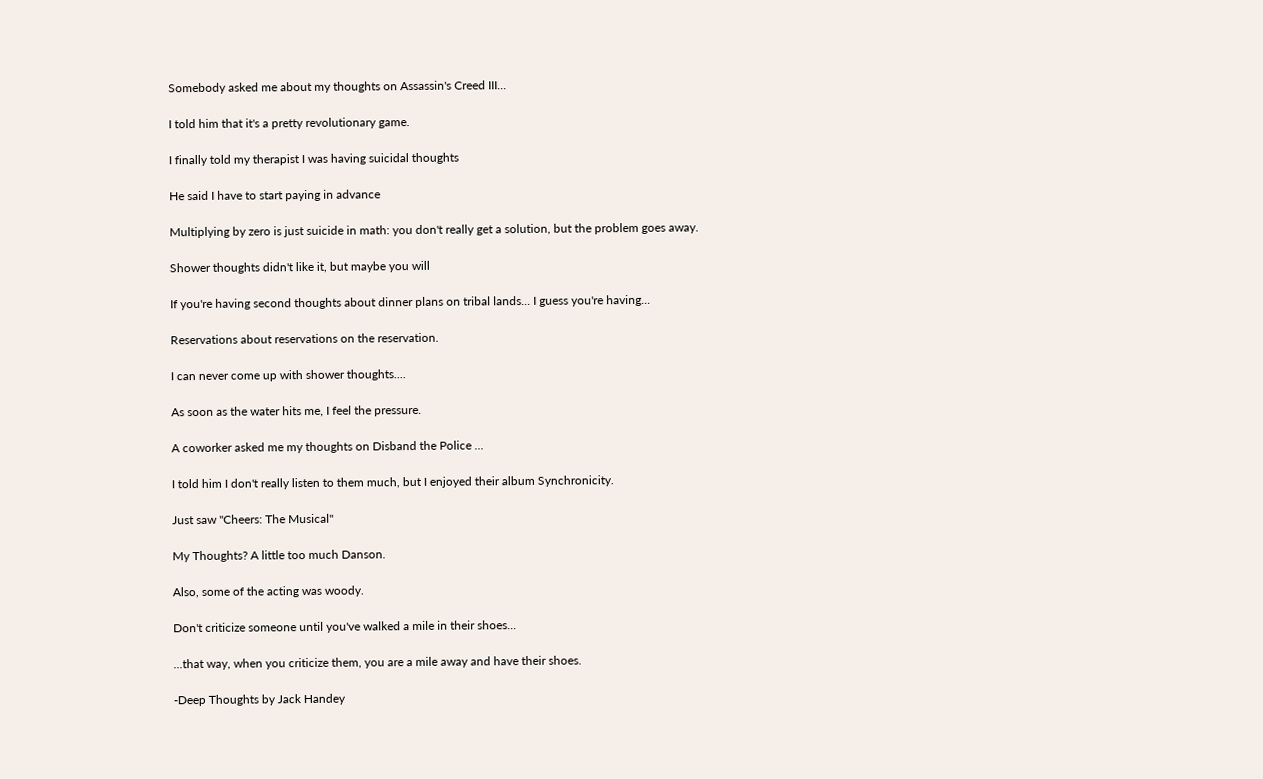Somebody asked me about my thoughts on Assassin's Creed III...

I told him that it's a pretty revolutionary game.

I finally told my therapist I was having suicidal thoughts

He said I have to start paying in advance

Multiplying by zero is just suicide in math: you don't really get a solution, but the problem goes away.

Shower thoughts didn't like it, but maybe you will

If you're having second thoughts about dinner plans on tribal lands... I guess you're having...

Reservations about reservations on the reservation.

I can never come up with shower thoughts....

As soon as the water hits me, I feel the pressure.

A coworker asked me my thoughts on Disband the Police ...

I told him I don't really listen to them much, but I enjoyed their album Synchronicity.

Just saw "Cheers: The Musical"

My Thoughts? A little too much Danson.

Also, some of the acting was woody.

Don't criticize someone until you've walked a mile in their shoes...

...that way, when you criticize them, you are a mile away and have their shoes.

-Deep Thoughts by Jack Handey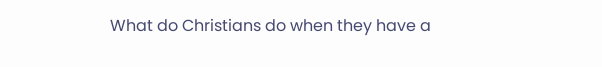What do Christians do when they have a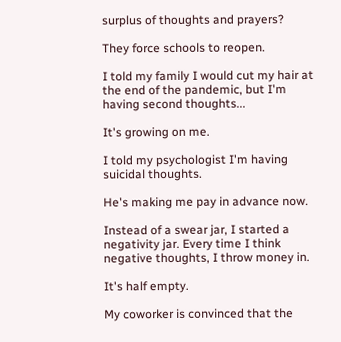surplus of thoughts and prayers?

They force schools to reopen.

I told my family I would cut my hair at the end of the pandemic, but I'm having second thoughts...

It's growing on me.

I told my psychologist I'm having suicidal thoughts.

He's making me pay in advance now.

Instead of a swear jar, I started a negativity jar. Every time I think negative thoughts, I throw money in.

It's half empty.

My coworker is convinced that the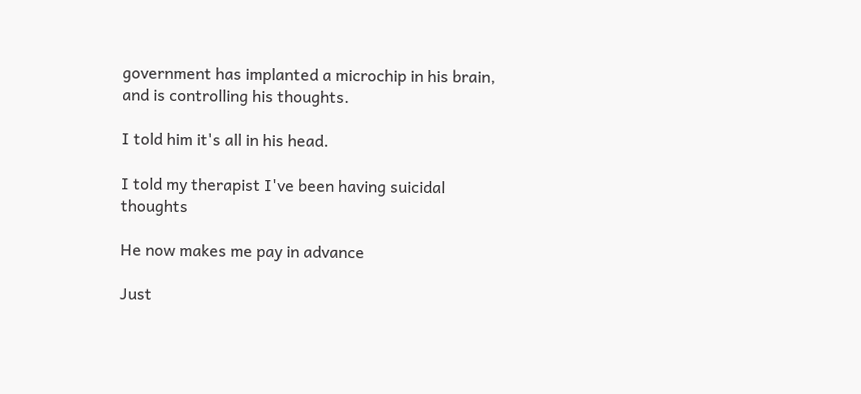government has implanted a microchip in his brain, and is controlling his thoughts.

I told him it's all in his head.

I told my therapist I've been having suicidal thoughts

He now makes me pay in advance

Just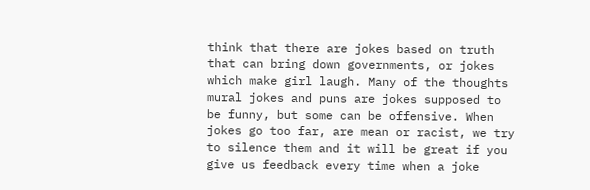think that there are jokes based on truth that can bring down governments, or jokes which make girl laugh. Many of the thoughts mural jokes and puns are jokes supposed to be funny, but some can be offensive. When jokes go too far, are mean or racist, we try to silence them and it will be great if you give us feedback every time when a joke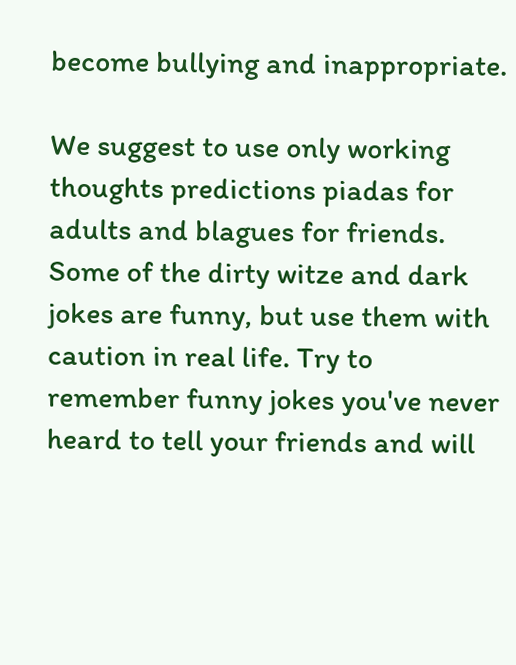become bullying and inappropriate.

We suggest to use only working thoughts predictions piadas for adults and blagues for friends. Some of the dirty witze and dark jokes are funny, but use them with caution in real life. Try to remember funny jokes you've never heard to tell your friends and will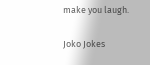make you laugh.

Joko Jokes